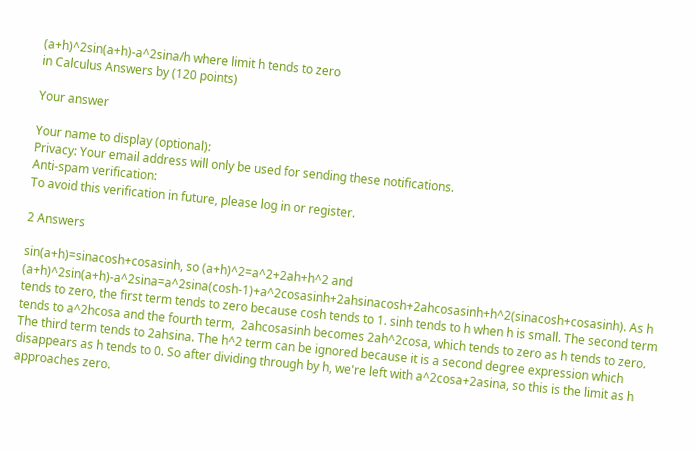(a+h)^2sin(a+h)-a^2sina/h where limit h tends to zero
in Calculus Answers by (120 points)

Your answer

Your name to display (optional):
Privacy: Your email address will only be used for sending these notifications.
Anti-spam verification:
To avoid this verification in future, please log in or register.

2 Answers

sin(a+h)=sinacosh+cosasinh, so (a+h)^2=a^2+2ah+h^2 and (a+h)^2sin(a+h)-a^2sina=a^2sina(cosh-1)+a^2cosasinh+2ahsinacosh+2ahcosasinh+h^2(sinacosh+cosasinh). As h tends to zero, the first term tends to zero because cosh tends to 1. sinh tends to h when h is small. The second term tends to a^2hcosa and the fourth term,  2ahcosasinh becomes 2ah^2cosa, which tends to zero as h tends to zero. The third term tends to 2ahsina. The h^2 term can be ignored because it is a second degree expression which disappears as h tends to 0. So after dividing through by h, we're left with a^2cosa+2asina, so this is the limit as h approaches zero.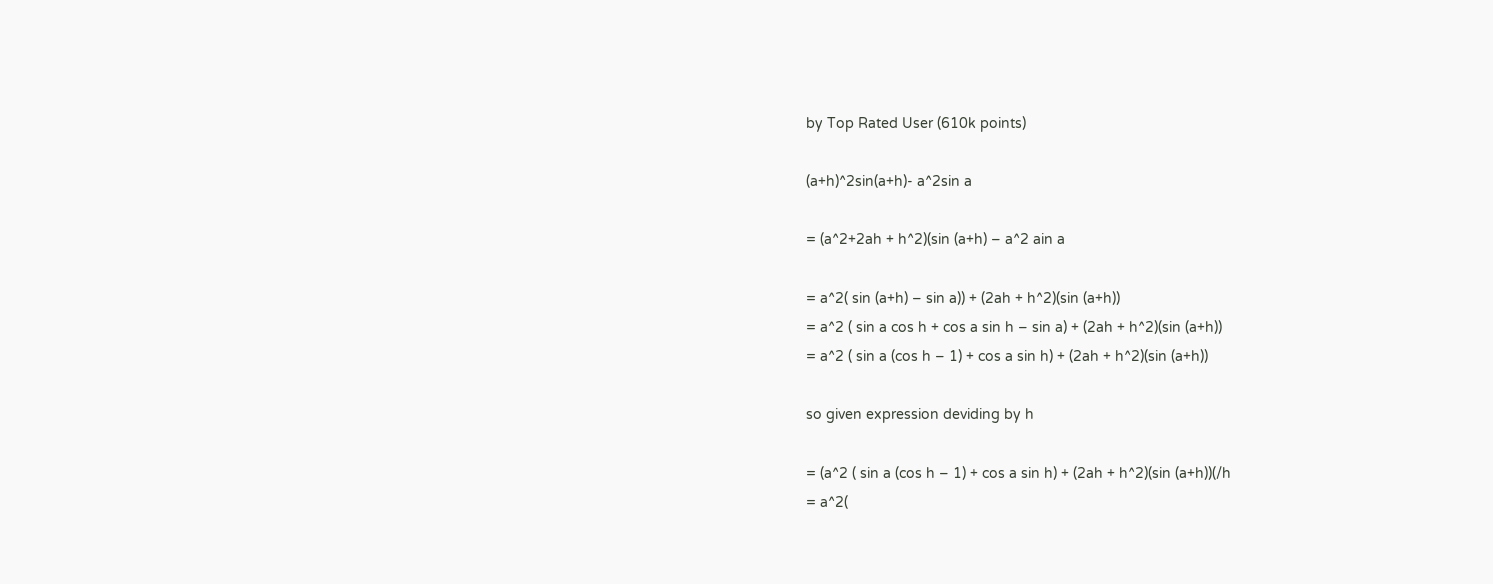by Top Rated User (610k points)

(a+h)^2sin(a+h)- a^2sin a

= (a^2+2ah + h^2)(sin (a+h) – a^2 ain a

= a^2( sin (a+h) – sin a)) + (2ah + h^2)(sin (a+h))
= a^2 ( sin a cos h + cos a sin h – sin a) + (2ah + h^2)(sin (a+h))
= a^2 ( sin a (cos h – 1) + cos a sin h) + (2ah + h^2)(sin (a+h))

so given expression deviding by h

= (a^2 ( sin a (cos h – 1) + cos a sin h) + (2ah + h^2)(sin (a+h))(/h
= a^2(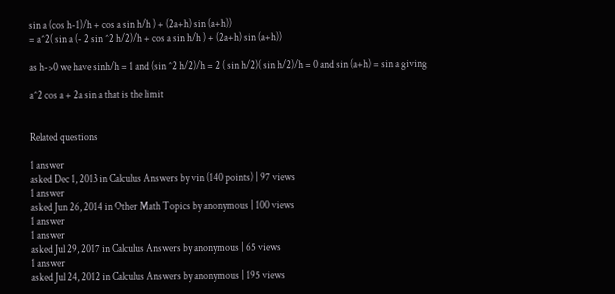sin a (cos h-1)/h + cos a sin h/h ) + (2a+h) sin (a+h))
= a^2( sin a (- 2 sin ^2 h/2)/h + cos a sin h/h ) + (2a+h) sin (a+h))

as h->0 we have sinh/h = 1 and (sin ^2 h/2)/h = 2 ( sin h/2)( sin h/2)/h = 0 and sin (a+h) = sin a giving

a^2 cos a + 2a sin a that is the limit


Related questions

1 answer
asked Dec 1, 2013 in Calculus Answers by vin (140 points) | 97 views
1 answer
asked Jun 26, 2014 in Other Math Topics by anonymous | 100 views
1 answer
1 answer
asked Jul 29, 2017 in Calculus Answers by anonymous | 65 views
1 answer
asked Jul 24, 2012 in Calculus Answers by anonymous | 195 views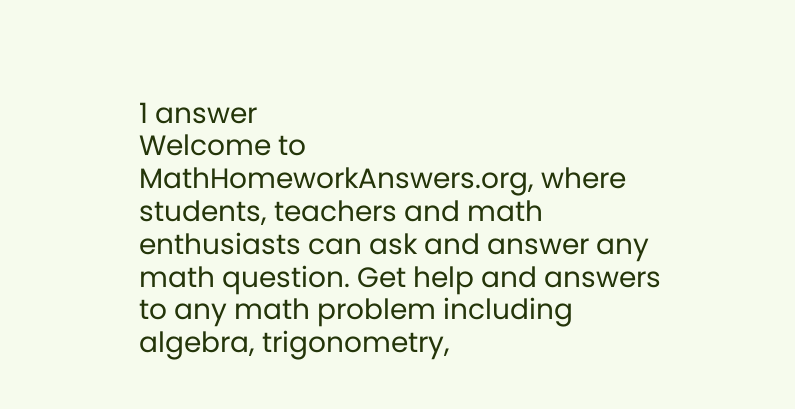1 answer
Welcome to MathHomeworkAnswers.org, where students, teachers and math enthusiasts can ask and answer any math question. Get help and answers to any math problem including algebra, trigonometry,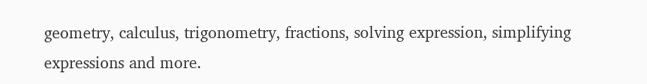geometry, calculus, trigonometry, fractions, solving expression, simplifying expressions and more.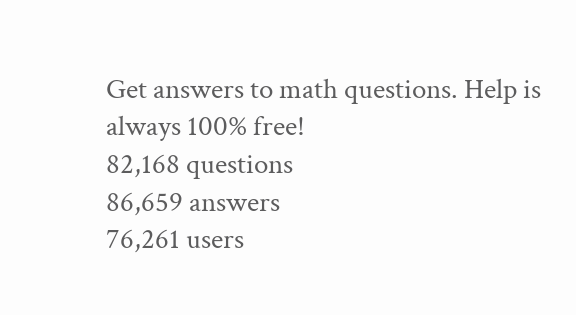Get answers to math questions. Help is always 100% free!
82,168 questions
86,659 answers
76,261 users